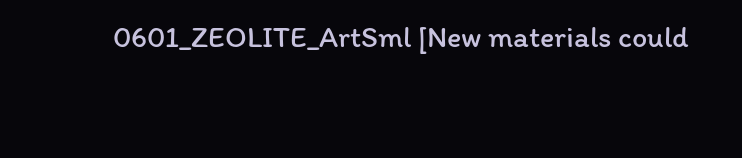0601_ZEOLITE_ArtSml [New materials could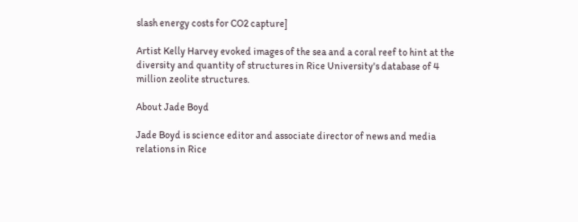slash energy costs for CO2 capture]

Artist Kelly Harvey evoked images of the sea and a coral reef to hint at the diversity and quantity of structures in Rice University's database of 4 million zeolite structures.

About Jade Boyd

Jade Boyd is science editor and associate director of news and media relations in Rice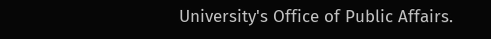University's Office of Public Affairs.